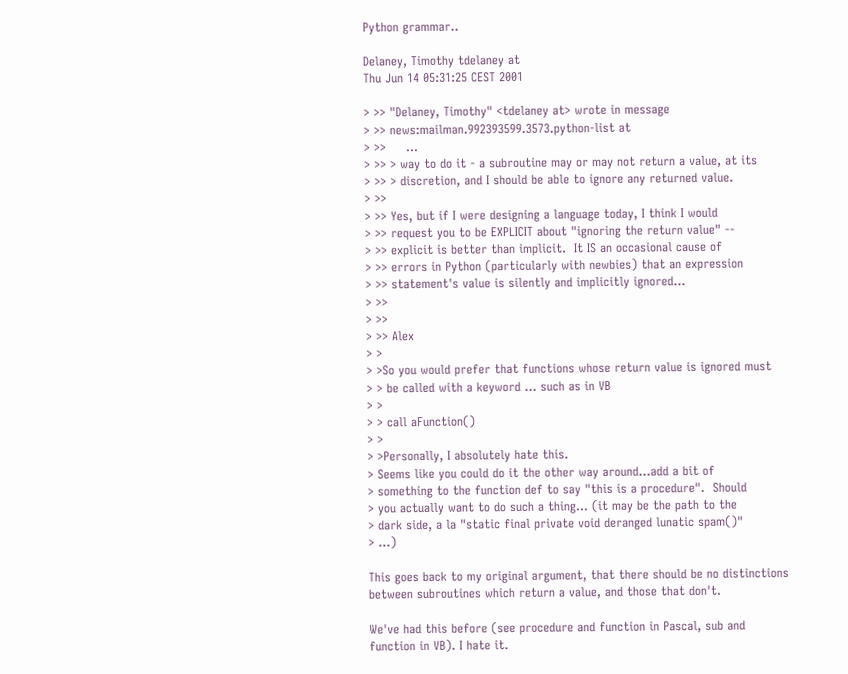Python grammar..

Delaney, Timothy tdelaney at
Thu Jun 14 05:31:25 CEST 2001

> >> "Delaney, Timothy" <tdelaney at> wrote in message
> >> news:mailman.992393599.3573.python-list at
> >>     ...
> >> > way to do it - a subroutine may or may not return a value, at its
> >> > discretion, and I should be able to ignore any returned value.
> >>
> >> Yes, but if I were designing a language today, I think I would
> >> request you to be EXPLICIT about "ignoring the return value" --
> >> explicit is better than implicit.  It IS an occasional cause of
> >> errors in Python (particularly with newbies) that an expression
> >> statement's value is silently and implicitly ignored...
> >>
> >>
> >> Alex
> >
> >So you would prefer that functions whose return value is ignored must
> > be called with a keyword ... such as in VB
> >
> > call aFunction()
> >
> >Personally, I absolutely hate this.
> Seems like you could do it the other way around...add a bit of
> something to the function def to say "this is a procedure".  Should
> you actually want to do such a thing... (it may be the path to the
> dark side, a la "static final private void deranged lunatic spam()"
> ...)

This goes back to my original argument, that there should be no distinctions
between subroutines which return a value, and those that don't.

We've had this before (see procedure and function in Pascal, sub and
function in VB). I hate it.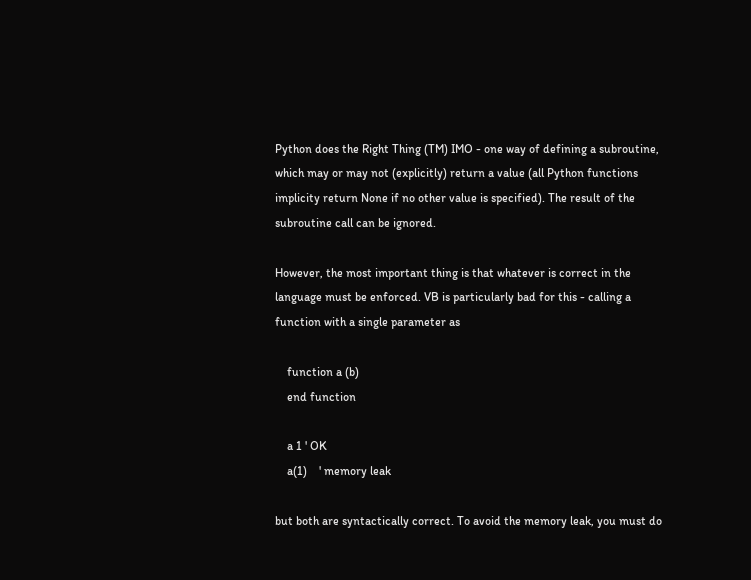Python does the Right Thing (TM) IMO - one way of defining a subroutine,
which may or may not (explicitly) return a value (all Python functions
implicity return None if no other value is specified). The result of the
subroutine call can be ignored.

However, the most important thing is that whatever is correct in the
language must be enforced. VB is particularly bad for this - calling a
function with a single parameter as

    function a (b)
    end function

    a 1 ' OK
    a(1)    ' memory leak

but both are syntactically correct. To avoid the memory leak, you must do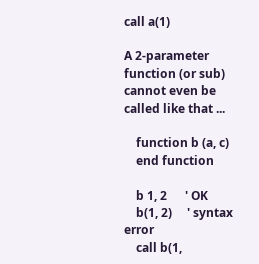call a(1)

A 2-parameter function (or sub) cannot even be called like that ...

    function b (a, c)
    end function

    b 1, 2      ' OK
    b(1, 2)     ' syntax error
    call b(1,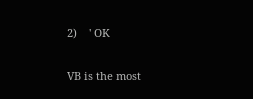2)    ' OK

VB is the most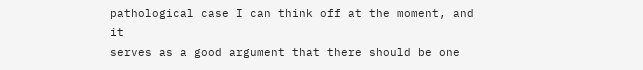pathological case I can think off at the moment, and it
serves as a good argument that there should be one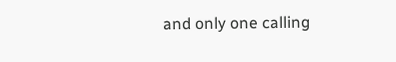and only one calling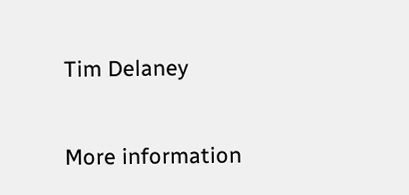Tim Delaney

More information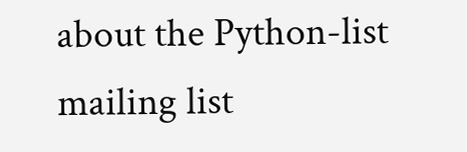about the Python-list mailing list